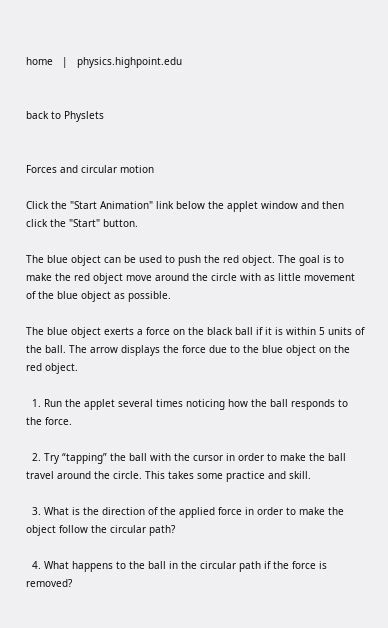home   |   physics.highpoint.edu


back to Physlets


Forces and circular motion

Click the "Start Animation" link below the applet window and then click the "Start" button.

The blue object can be used to push the red object. The goal is to make the red object move around the circle with as little movement of the blue object as possible.

The blue object exerts a force on the black ball if it is within 5 units of the ball. The arrow displays the force due to the blue object on the red object.

  1. Run the applet several times noticing how the ball responds to the force.

  2. Try “tapping” the ball with the cursor in order to make the ball travel around the circle. This takes some practice and skill.

  3. What is the direction of the applied force in order to make the object follow the circular path?

  4. What happens to the ball in the circular path if the force is removed?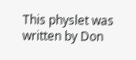This physlet was written by Don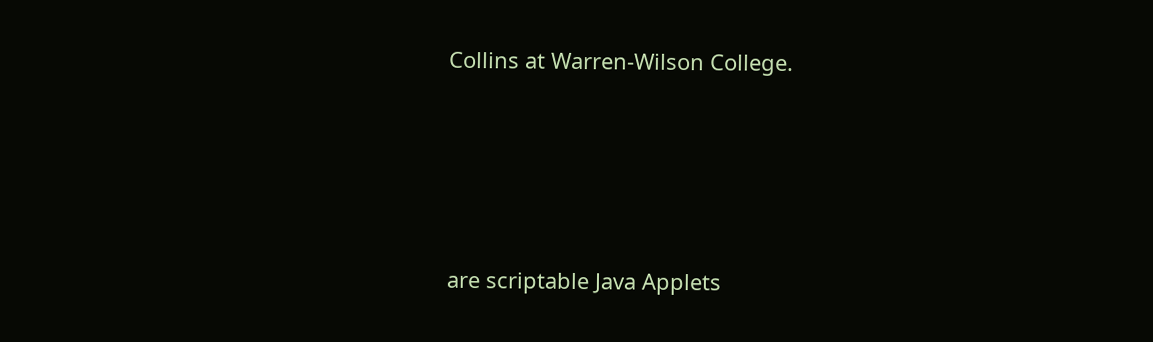Collins at Warren-Wilson College.




are scriptable Java Applets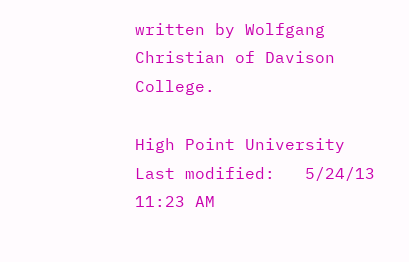written by Wolfgang Christian of Davison College.

High Point University       Last modified:   5/24/13 11:23 AM